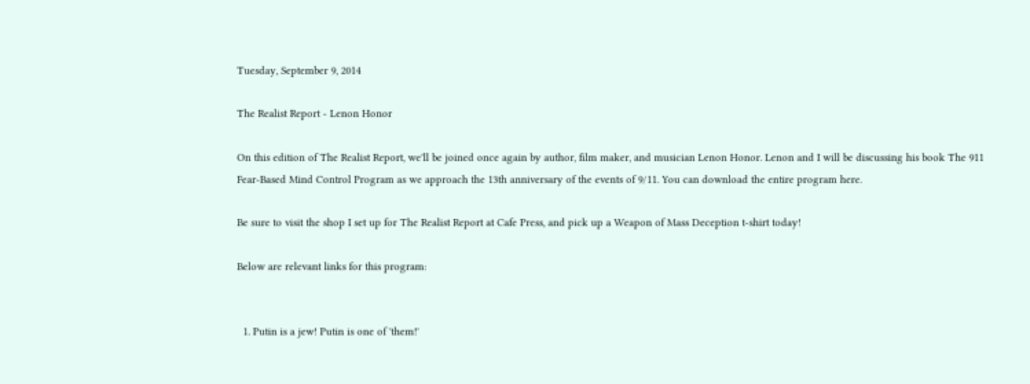Tuesday, September 9, 2014

The Realist Report - Lenon Honor

On this edition of The Realist Report, we'll be joined once again by author, film maker, and musician Lenon Honor. Lenon and I will be discussing his book The 911 Fear-Based Mind Control Program as we approach the 13th anniversary of the events of 9/11. You can download the entire program here.

Be sure to visit the shop I set up for The Realist Report at Cafe Press, and pick up a Weapon of Mass Deception t-shirt today!

Below are relevant links for this program:


  1. Putin is a jew! Putin is one of 'them!'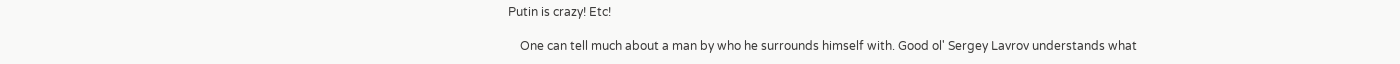Putin is crazy! Etc!

    One can tell much about a man by who he surrounds himself with. Good ol' Sergey Lavrov understands what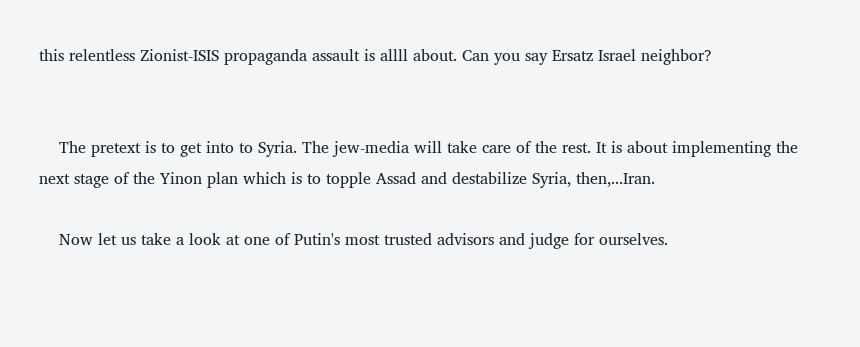this relentless Zionist-ISIS propaganda assault is allll about. Can you say Ersatz Israel neighbor?


    The pretext is to get into to Syria. The jew-media will take care of the rest. It is about implementing the next stage of the Yinon plan which is to topple Assad and destabilize Syria, then,...Iran.

    Now let us take a look at one of Putin's most trusted advisors and judge for ourselves.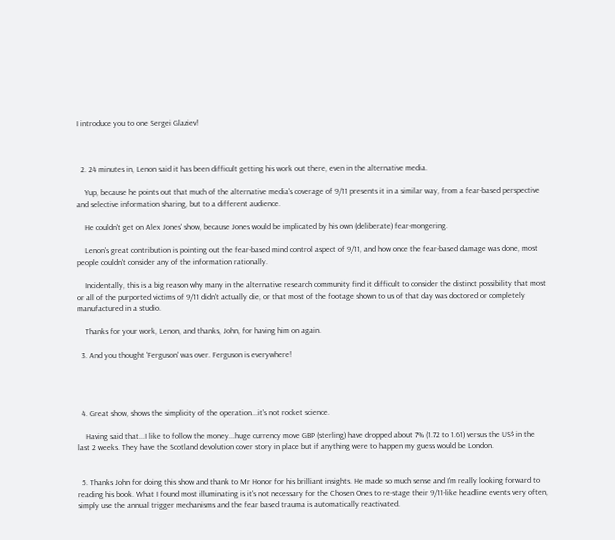I introduce you to one Sergei Glaziev!



  2. 24 minutes in, Lenon said it has been difficult getting his work out there, even in the alternative media.

    Yup, because he points out that much of the alternative media's coverage of 9/11 presents it in a similar way, from a fear-based perspective and selective information sharing, but to a different audience.

    He couldn't get on Alex Jones' show, because Jones would be implicated by his own (deliberate) fear-mongering.

    Lenon's great contribution is pointing out the fear-based mind control aspect of 9/11, and how once the fear-based damage was done, most people couldn't consider any of the information rationally.

    Incidentally, this is a big reason why many in the alternative research community find it difficult to consider the distinct possibility that most or all of the purported victims of 9/11 didn't actually die, or that most of the footage shown to us of that day was doctored or completely manufactured in a studio.

    Thanks for your work, Lenon, and thanks, John, for having him on again.

  3. And you thought 'Ferguson' was over. Ferguson is everywhere!




  4. Great show, shows the simplicity of the operation...it's not rocket science.

    Having said that...I like to follow the money...huge currency move GBP (sterling) have dropped about 7% (1.72 to 1.61) versus the US$ in the last 2 weeks. They have the Scotland devolution cover story in place but if anything were to happen my guess would be London.


  5. Thanks John for doing this show and thank to Mr Honor for his brilliant insights. He made so much sense and I'm really looking forward to reading his book. What I found most illuminating is it's not necessary for the Chosen Ones to re-stage their 9/11-like headline events very often, simply use the annual trigger mechanisms and the fear based trauma is automatically reactivated.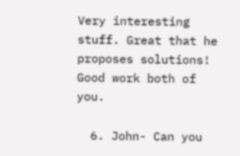Very interesting stuff. Great that he proposes solutions! Good work both of you.

  6. John- Can you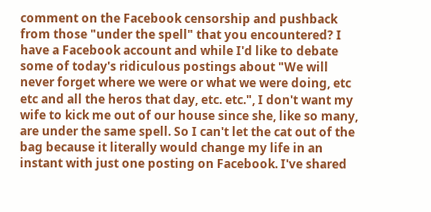comment on the Facebook censorship and pushback from those "under the spell" that you encountered? I have a Facebook account and while I'd like to debate some of today's ridiculous postings about "We will never forget where we were or what we were doing, etc etc and all the heros that day, etc. etc.", I don't want my wife to kick me out of our house since she, like so many, are under the same spell. So I can't let the cat out of the bag because it literally would change my life in an instant with just one posting on Facebook. I've shared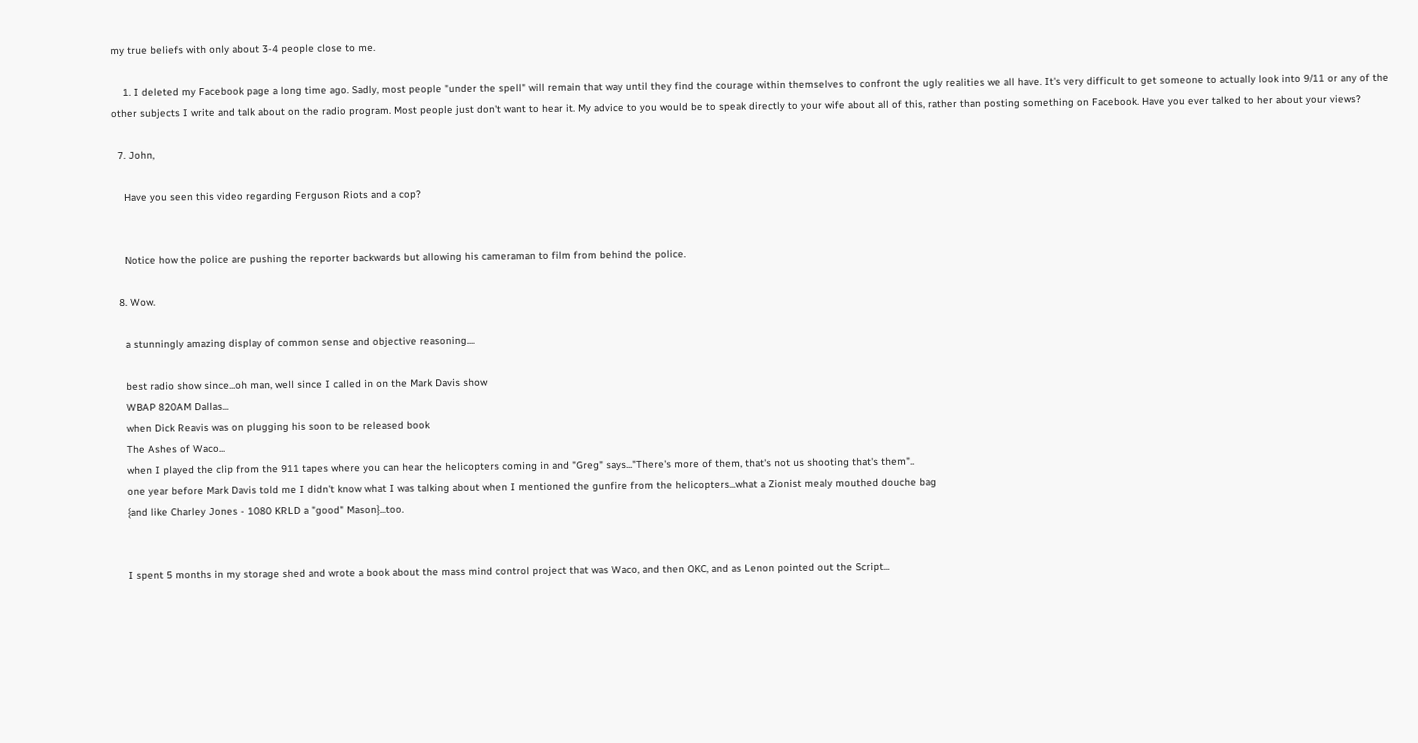my true beliefs with only about 3-4 people close to me.

    1. I deleted my Facebook page a long time ago. Sadly, most people "under the spell" will remain that way until they find the courage within themselves to confront the ugly realities we all have. It's very difficult to get someone to actually look into 9/11 or any of the other subjects I write and talk about on the radio program. Most people just don't want to hear it. My advice to you would be to speak directly to your wife about all of this, rather than posting something on Facebook. Have you ever talked to her about your views?

  7. John,

    Have you seen this video regarding Ferguson Riots and a cop?


    Notice how the police are pushing the reporter backwards but allowing his cameraman to film from behind the police.

  8. Wow.

    a stunningly amazing display of common sense and objective reasoning....

    best radio show since...oh man, well since I called in on the Mark Davis show
    WBAP 820AM Dallas...
    when Dick Reavis was on plugging his soon to be released book
    The Ashes of Waco...
    when I played the clip from the 911 tapes where you can hear the helicopters coming in and "Greg" says..."There's more of them, that's not us shooting that's them"..
    one year before Mark Davis told me I didn't know what I was talking about when I mentioned the gunfire from the helicopters...what a Zionist mealy mouthed douche bag
    {and like Charley Jones - 1080 KRLD a "good" Mason}...too.


    I spent 5 months in my storage shed and wrote a book about the mass mind control project that was Waco, and then OKC, and as Lenon pointed out the Script...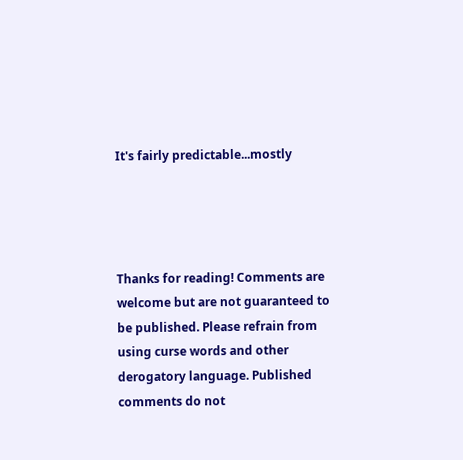It's fairly predictable...mostly




Thanks for reading! Comments are welcome but are not guaranteed to be published. Please refrain from using curse words and other derogatory language. Published comments do not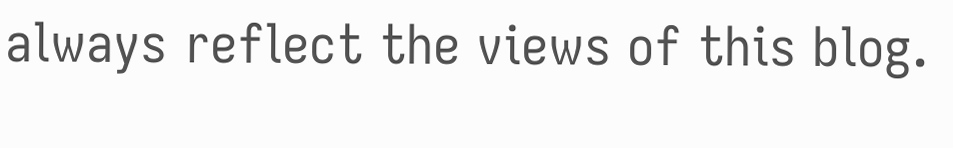always reflect the views of this blog.